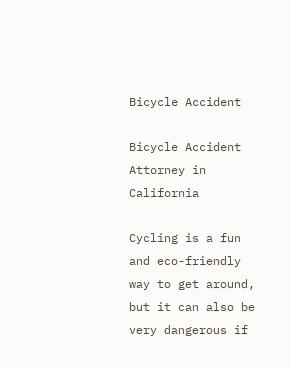Bicycle Accident

Bicycle Accident Attorney in California

Cycling is a fun and eco-friendly way to get around, but it can also be very dangerous if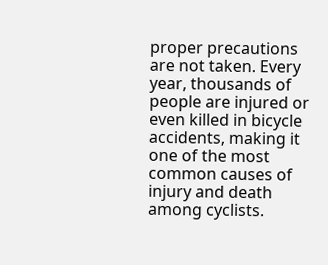proper precautions are not taken. Every year, thousands of people are injured or even killed in bicycle accidents, making it one of the most common causes of injury and death among cyclists.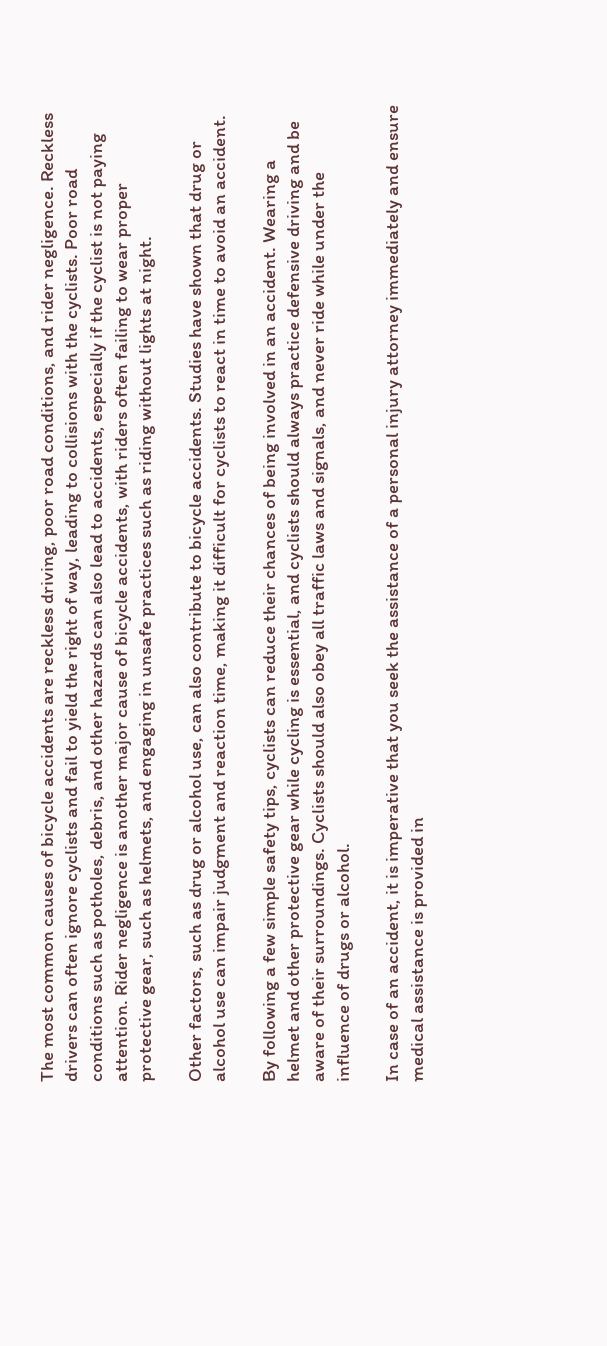The most common causes of bicycle accidents are reckless driving, poor road conditions, and rider negligence. Reckless drivers can often ignore cyclists and fail to yield the right of way, leading to collisions with the cyclists. Poor road conditions such as potholes, debris, and other hazards can also lead to accidents, especially if the cyclist is not paying attention. Rider negligence is another major cause of bicycle accidents, with riders often failing to wear proper protective gear, such as helmets, and engaging in unsafe practices such as riding without lights at night.

Other factors, such as drug or alcohol use, can also contribute to bicycle accidents. Studies have shown that drug or alcohol use can impair judgment and reaction time, making it difficult for cyclists to react in time to avoid an accident.

By following a few simple safety tips, cyclists can reduce their chances of being involved in an accident. Wearing a helmet and other protective gear while cycling is essential, and cyclists should always practice defensive driving and be aware of their surroundings. Cyclists should also obey all traffic laws and signals, and never ride while under the influence of drugs or alcohol.

In case of an accident, it is imperative that you seek the assistance of a personal injury attorney immediately and ensure medical assistance is provided in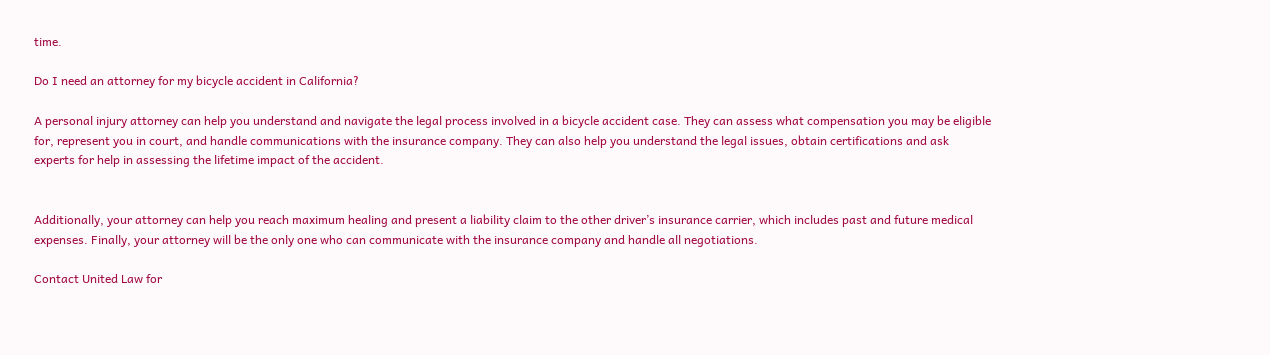time.

Do I need an attorney for my bicycle accident in California?

A personal injury attorney can help you understand and navigate the legal process involved in a bicycle accident case. They can assess what compensation you may be eligible for, represent you in court, and handle communications with the insurance company. They can also help you understand the legal issues, obtain certifications and ask experts for help in assessing the lifetime impact of the accident.


Additionally, your attorney can help you reach maximum healing and present a liability claim to the other driver’s insurance carrier, which includes past and future medical expenses. Finally, your attorney will be the only one who can communicate with the insurance company and handle all negotiations.

Contact United Law for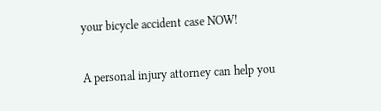your bicycle accident case NOW!

A personal injury attorney can help you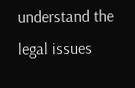understand the legal issues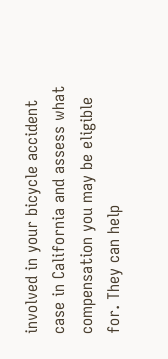involved in your bicycle accident case in California and assess what compensation you may be eligible for. They can help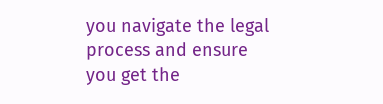you navigate the legal process and ensure you get the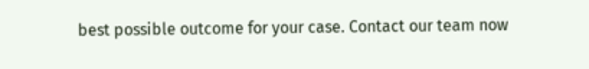best possible outcome for your case. Contact our team now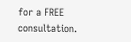for a FREE consultation.